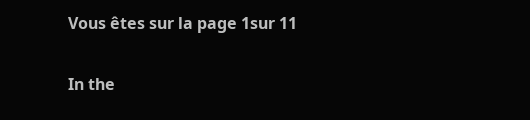Vous êtes sur la page 1sur 11


In the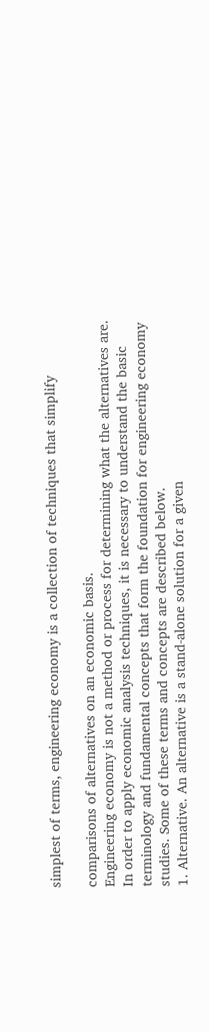simplest of terms, engineering economy is a collection of techniques that simplify

comparisons of alternatives on an economic basis.
Engineering economy is not a method or process for determining what the alternatives are.
In order to apply economic analysis techniques, it is necessary to understand the basic
terminology and fundamental concepts that form the foundation for engineering economy
studies. Some of these terms and concepts are described below.
1. Alternative. An alternative is a stand-alone solution for a given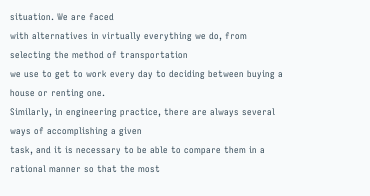situation. We are faced
with alternatives in virtually everything we do, from selecting the method of transportation
we use to get to work every day to deciding between buying a house or renting one.
Similarly, in engineering practice, there are always several ways of accomplishing a given
task, and it is necessary to be able to compare them in a rational manner so that the most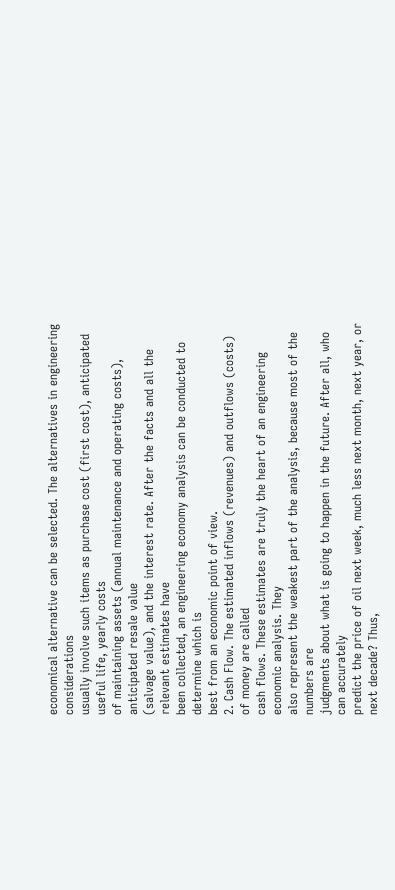economical alternative can be selected. The alternatives in engineering considerations
usually involve such items as purchase cost (first cost), anticipated useful life, yearly costs
of maintaining assets (annual maintenance and operating costs), anticipated resale value
(salvage value), and the interest rate. After the facts and all the relevant estimates have
been collected, an engineering economy analysis can be conducted to determine which is
best from an economic point of view.
2. Cash Flow. The estimated inflows (revenues) and outflows (costs) of money are called
cash flows. These estimates are truly the heart of an engineering economic analysis. They
also represent the weakest part of the analysis, because most of the numbers are
judgments about what is going to happen in the future. After all, who can accurately
predict the price of oil next week, much less next month, next year, or next decade? Thus,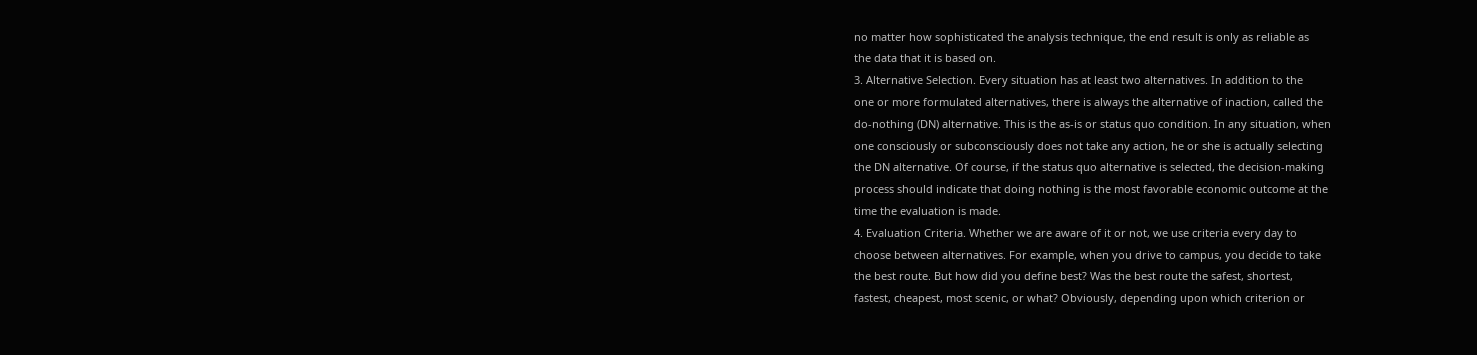no matter how sophisticated the analysis technique, the end result is only as reliable as
the data that it is based on.
3. Alternative Selection. Every situation has at least two alternatives. In addition to the
one or more formulated alternatives, there is always the alternative of inaction, called the
do-nothing (DN) alternative. This is the as-is or status quo condition. In any situation, when
one consciously or subconsciously does not take any action, he or she is actually selecting
the DN alternative. Of course, if the status quo alternative is selected, the decision-making
process should indicate that doing nothing is the most favorable economic outcome at the
time the evaluation is made.
4. Evaluation Criteria. Whether we are aware of it or not, we use criteria every day to
choose between alternatives. For example, when you drive to campus, you decide to take
the best route. But how did you define best? Was the best route the safest, shortest,
fastest, cheapest, most scenic, or what? Obviously, depending upon which criterion or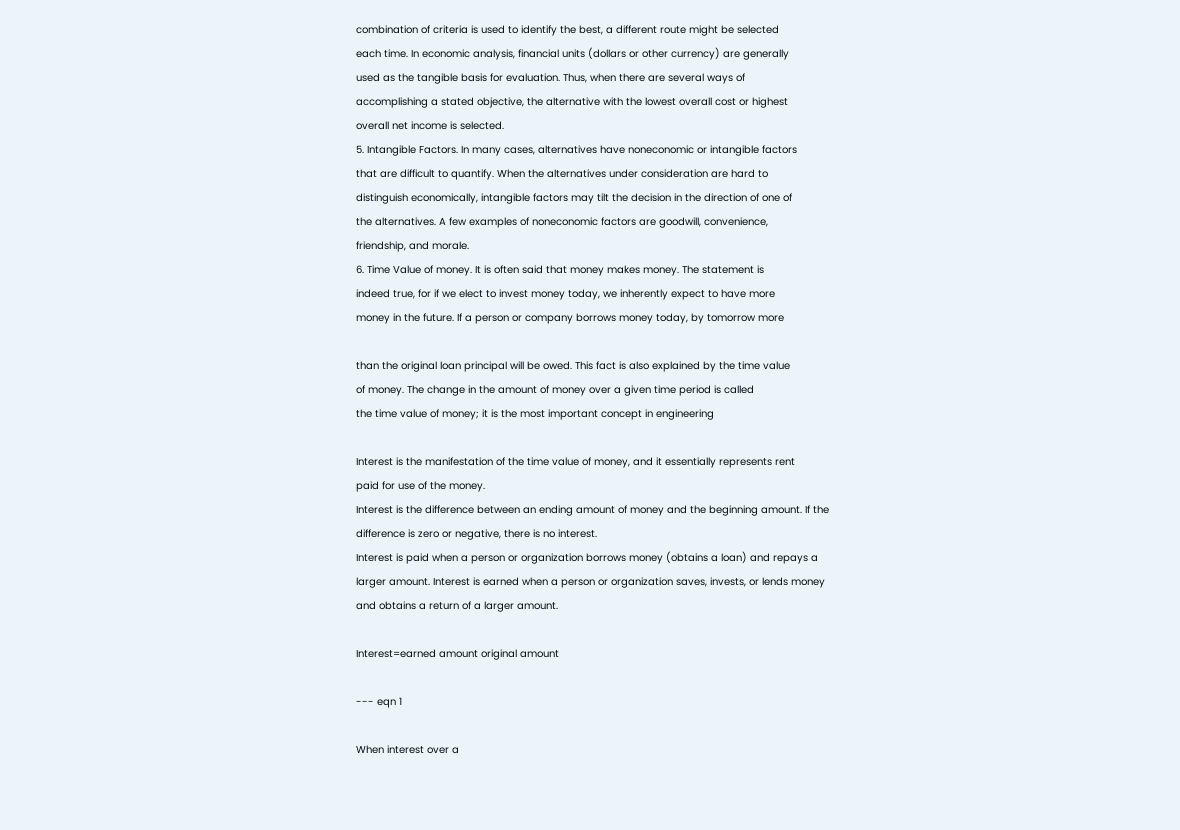combination of criteria is used to identify the best, a different route might be selected
each time. In economic analysis, financial units (dollars or other currency) are generally
used as the tangible basis for evaluation. Thus, when there are several ways of
accomplishing a stated objective, the alternative with the lowest overall cost or highest
overall net income is selected.
5. Intangible Factors. In many cases, alternatives have noneconomic or intangible factors
that are difficult to quantify. When the alternatives under consideration are hard to
distinguish economically, intangible factors may tilt the decision in the direction of one of
the alternatives. A few examples of noneconomic factors are goodwill, convenience,
friendship, and morale.
6. Time Value of money. It is often said that money makes money. The statement is
indeed true, for if we elect to invest money today, we inherently expect to have more
money in the future. If a person or company borrows money today, by tomorrow more

than the original loan principal will be owed. This fact is also explained by the time value
of money. The change in the amount of money over a given time period is called
the time value of money; it is the most important concept in engineering

Interest is the manifestation of the time value of money, and it essentially represents rent
paid for use of the money.
Interest is the difference between an ending amount of money and the beginning amount. If the
difference is zero or negative, there is no interest.
Interest is paid when a person or organization borrows money (obtains a loan) and repays a
larger amount. Interest is earned when a person or organization saves, invests, or lends money
and obtains a return of a larger amount.

Interest=earned amount original amount

--- eqn 1

When interest over a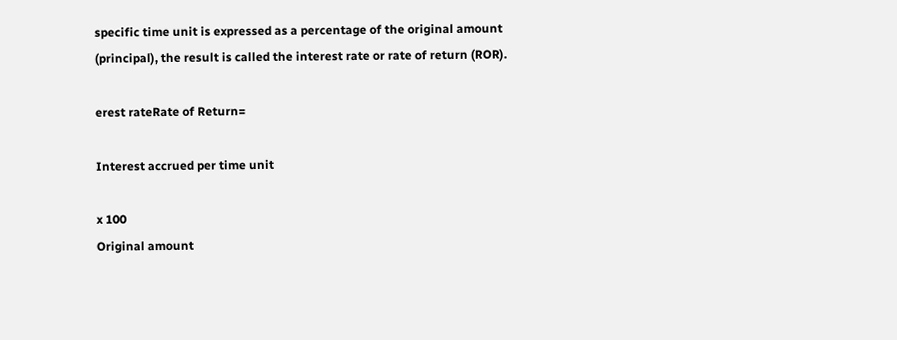specific time unit is expressed as a percentage of the original amount
(principal), the result is called the interest rate or rate of return (ROR).

erest rateRate of Return=

Interest accrued per time unit

x 100
Original amount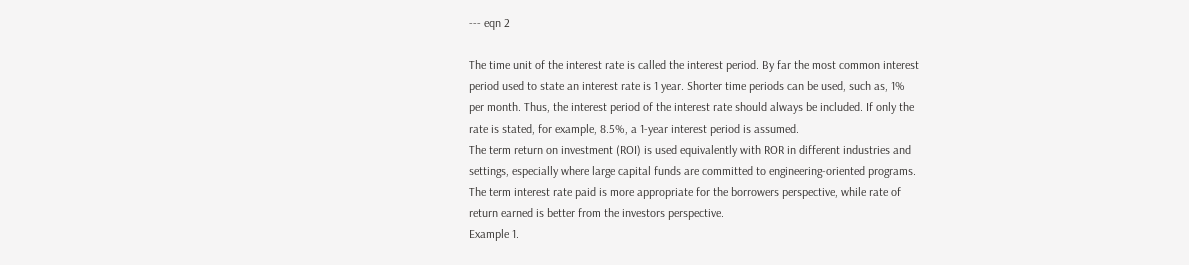--- eqn 2

The time unit of the interest rate is called the interest period. By far the most common interest
period used to state an interest rate is 1 year. Shorter time periods can be used, such as, 1%
per month. Thus, the interest period of the interest rate should always be included. If only the
rate is stated, for example, 8.5%, a 1-year interest period is assumed.
The term return on investment (ROI) is used equivalently with ROR in different industries and
settings, especially where large capital funds are committed to engineering-oriented programs.
The term interest rate paid is more appropriate for the borrowers perspective, while rate of
return earned is better from the investors perspective.
Example 1.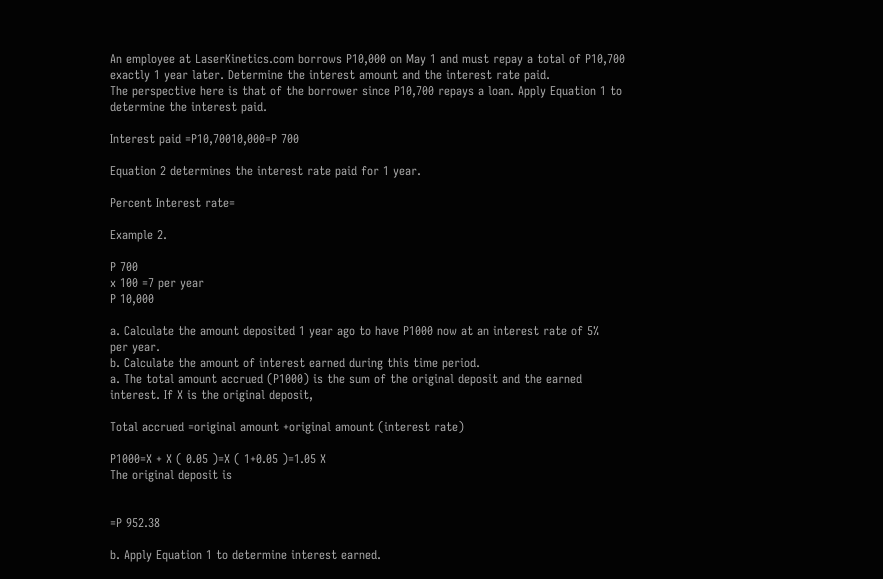An employee at LaserKinetics.com borrows P10,000 on May 1 and must repay a total of P10,700
exactly 1 year later. Determine the interest amount and the interest rate paid.
The perspective here is that of the borrower since P10,700 repays a loan. Apply Equation 1 to
determine the interest paid.

Interest paid =P10,70010,000=P 700

Equation 2 determines the interest rate paid for 1 year.

Percent Interest rate=

Example 2.

P 700
x 100 =7 per year
P 10,000

a. Calculate the amount deposited 1 year ago to have P1000 now at an interest rate of 5%
per year.
b. Calculate the amount of interest earned during this time period.
a. The total amount accrued (P1000) is the sum of the original deposit and the earned
interest. If X is the original deposit,

Total accrued =original amount +original amount (interest rate)

P1000=X + X ( 0.05 )=X ( 1+0.05 )=1.05 X
The original deposit is


=P 952.38

b. Apply Equation 1 to determine interest earned.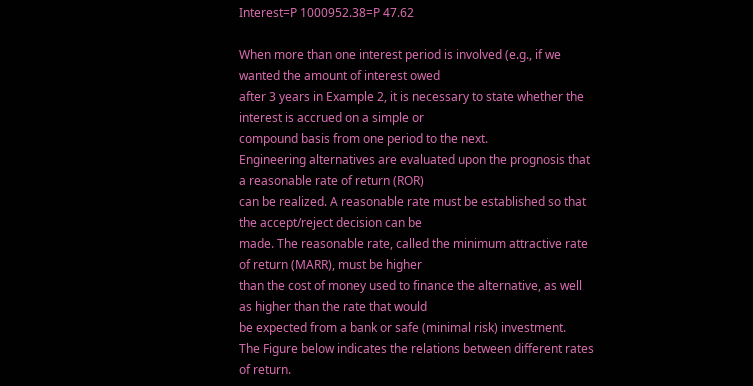Interest=P 1000952.38=P 47.62

When more than one interest period is involved (e.g., if we wanted the amount of interest owed
after 3 years in Example 2, it is necessary to state whether the interest is accrued on a simple or
compound basis from one period to the next.
Engineering alternatives are evaluated upon the prognosis that a reasonable rate of return (ROR)
can be realized. A reasonable rate must be established so that the accept/reject decision can be
made. The reasonable rate, called the minimum attractive rate of return (MARR), must be higher
than the cost of money used to finance the alternative, as well as higher than the rate that would
be expected from a bank or safe (minimal risk) investment.
The Figure below indicates the relations between different rates of return.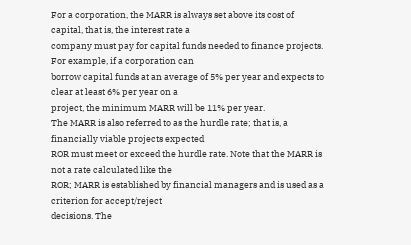For a corporation, the MARR is always set above its cost of capital, that is, the interest rate a
company must pay for capital funds needed to finance projects. For example, if a corporation can
borrow capital funds at an average of 5% per year and expects to clear at least 6% per year on a
project, the minimum MARR will be 11% per year.
The MARR is also referred to as the hurdle rate; that is, a financially viable projects expected
ROR must meet or exceed the hurdle rate. Note that the MARR is not a rate calculated like the
ROR; MARR is established by financial managers and is used as a criterion for accept/reject
decisions. The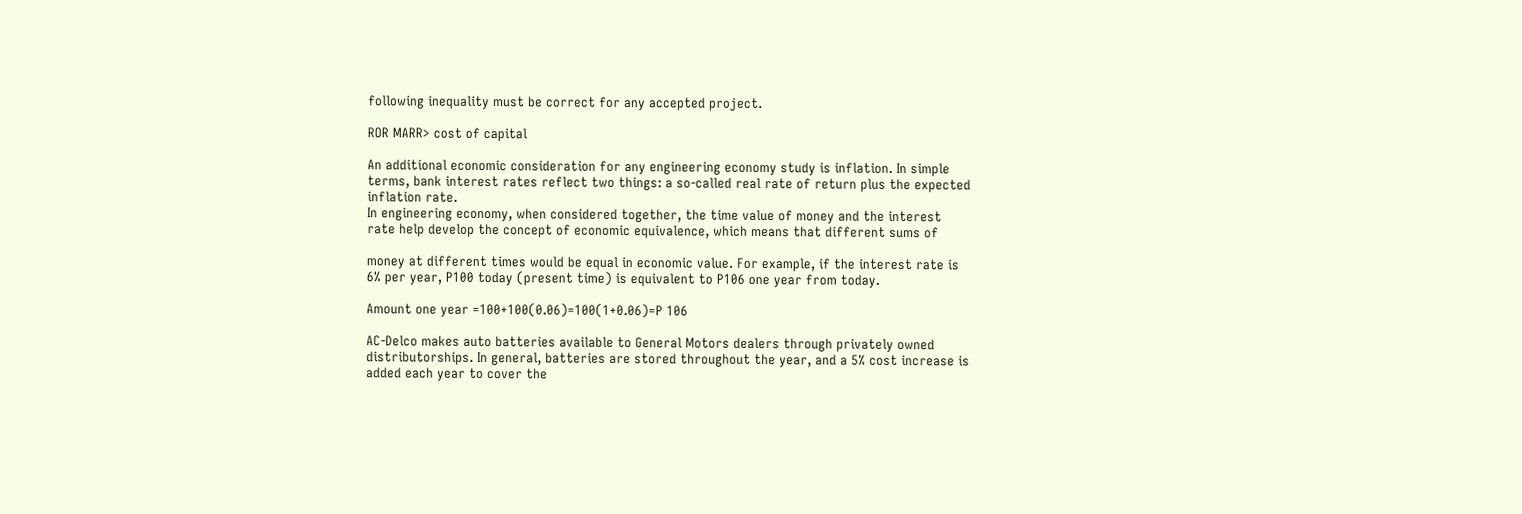following inequality must be correct for any accepted project.

ROR MARR> cost of capital

An additional economic consideration for any engineering economy study is inflation. In simple
terms, bank interest rates reflect two things: a so-called real rate of return plus the expected
inflation rate.
In engineering economy, when considered together, the time value of money and the interest
rate help develop the concept of economic equivalence, which means that different sums of

money at different times would be equal in economic value. For example, if the interest rate is
6% per year, P100 today (present time) is equivalent to P106 one year from today.

Amount one year =100+100(0.06)=100(1+0.06)=P 106

AC-Delco makes auto batteries available to General Motors dealers through privately owned
distributorships. In general, batteries are stored throughout the year, and a 5% cost increase is
added each year to cover the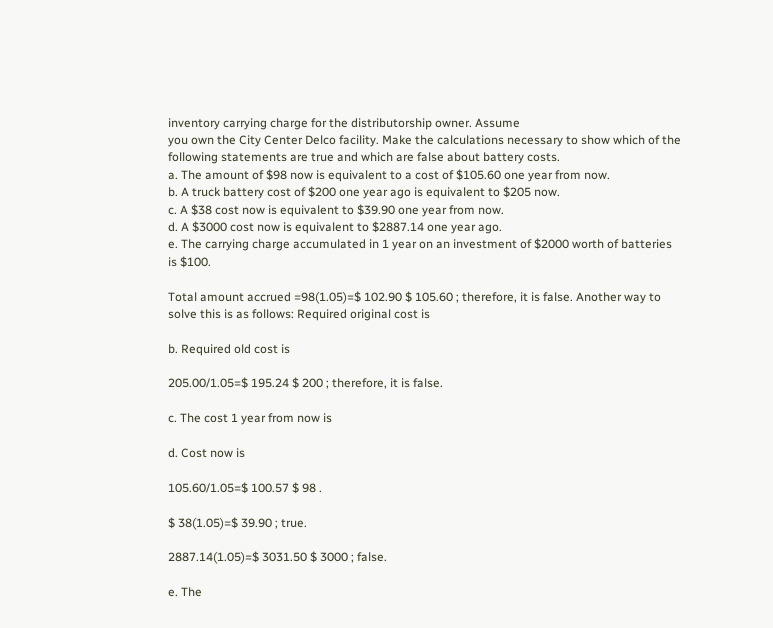inventory carrying charge for the distributorship owner. Assume
you own the City Center Delco facility. Make the calculations necessary to show which of the
following statements are true and which are false about battery costs.
a. The amount of $98 now is equivalent to a cost of $105.60 one year from now.
b. A truck battery cost of $200 one year ago is equivalent to $205 now.
c. A $38 cost now is equivalent to $39.90 one year from now.
d. A $3000 cost now is equivalent to $2887.14 one year ago.
e. The carrying charge accumulated in 1 year on an investment of $2000 worth of batteries
is $100.

Total amount accrued =98(1.05)=$ 102.90 $ 105.60 ; therefore, it is false. Another way to
solve this is as follows: Required original cost is

b. Required old cost is

205.00/1.05=$ 195.24 $ 200 ; therefore, it is false.

c. The cost 1 year from now is

d. Cost now is

105.60/1.05=$ 100.57 $ 98 .

$ 38(1.05)=$ 39.90 ; true.

2887.14(1.05)=$ 3031.50 $ 3000 ; false.

e. The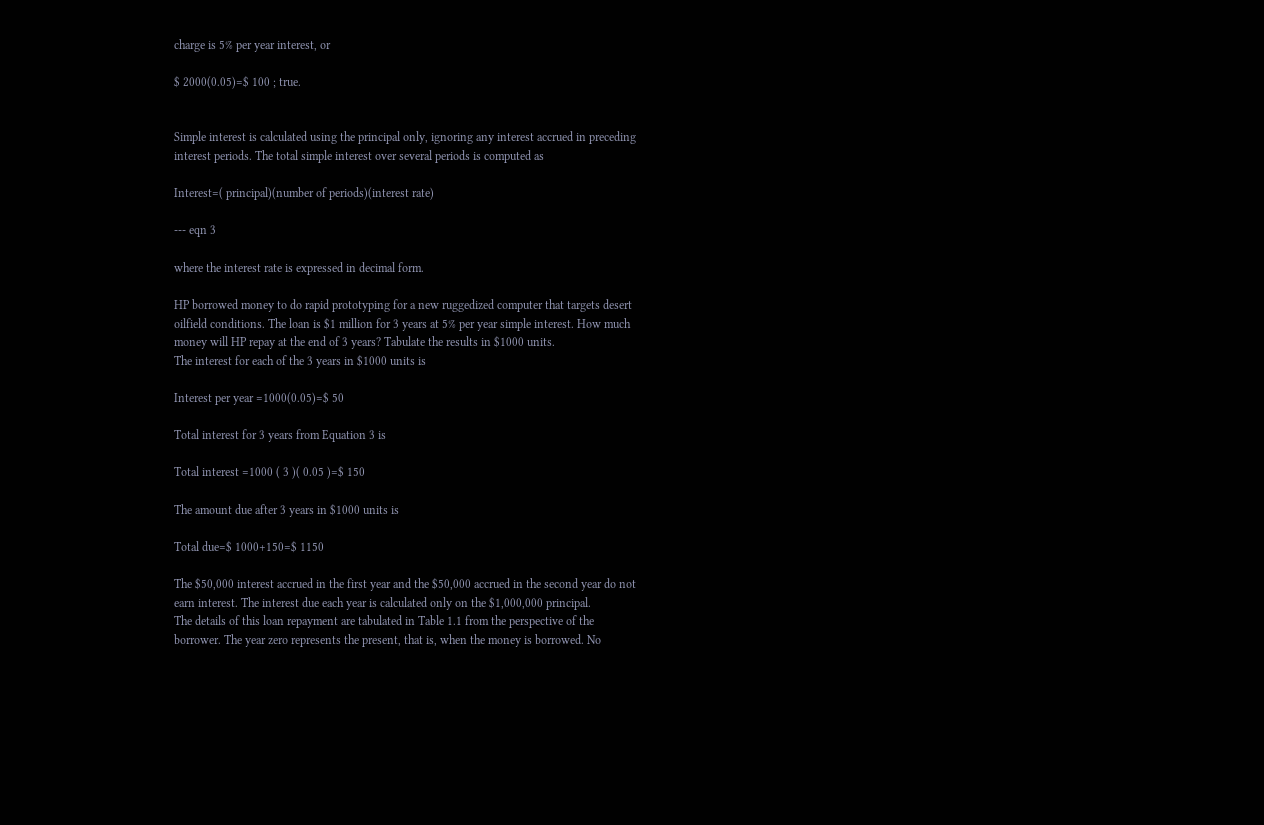charge is 5% per year interest, or

$ 2000(0.05)=$ 100 ; true.


Simple interest is calculated using the principal only, ignoring any interest accrued in preceding
interest periods. The total simple interest over several periods is computed as

Interest=( principal)(number of periods)(interest rate)

--- eqn 3

where the interest rate is expressed in decimal form.

HP borrowed money to do rapid prototyping for a new ruggedized computer that targets desert
oilfield conditions. The loan is $1 million for 3 years at 5% per year simple interest. How much
money will HP repay at the end of 3 years? Tabulate the results in $1000 units.
The interest for each of the 3 years in $1000 units is

Interest per year =1000(0.05)=$ 50

Total interest for 3 years from Equation 3 is

Total interest =1000 ( 3 )( 0.05 )=$ 150

The amount due after 3 years in $1000 units is

Total due=$ 1000+150=$ 1150

The $50,000 interest accrued in the first year and the $50,000 accrued in the second year do not
earn interest. The interest due each year is calculated only on the $1,000,000 principal.
The details of this loan repayment are tabulated in Table 1.1 from the perspective of the
borrower. The year zero represents the present, that is, when the money is borrowed. No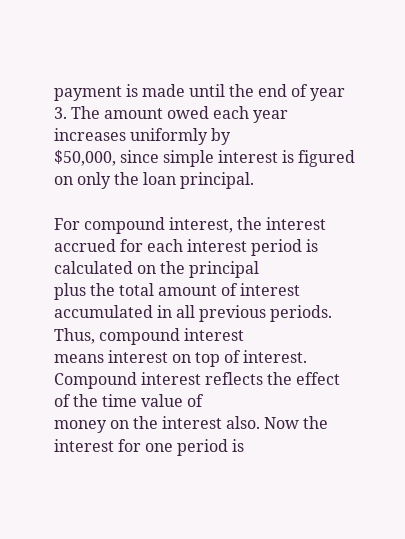payment is made until the end of year 3. The amount owed each year increases uniformly by
$50,000, since simple interest is figured on only the loan principal.

For compound interest, the interest accrued for each interest period is calculated on the principal
plus the total amount of interest accumulated in all previous periods. Thus, compound interest
means interest on top of interest. Compound interest reflects the effect of the time value of
money on the interest also. Now the interest for one period is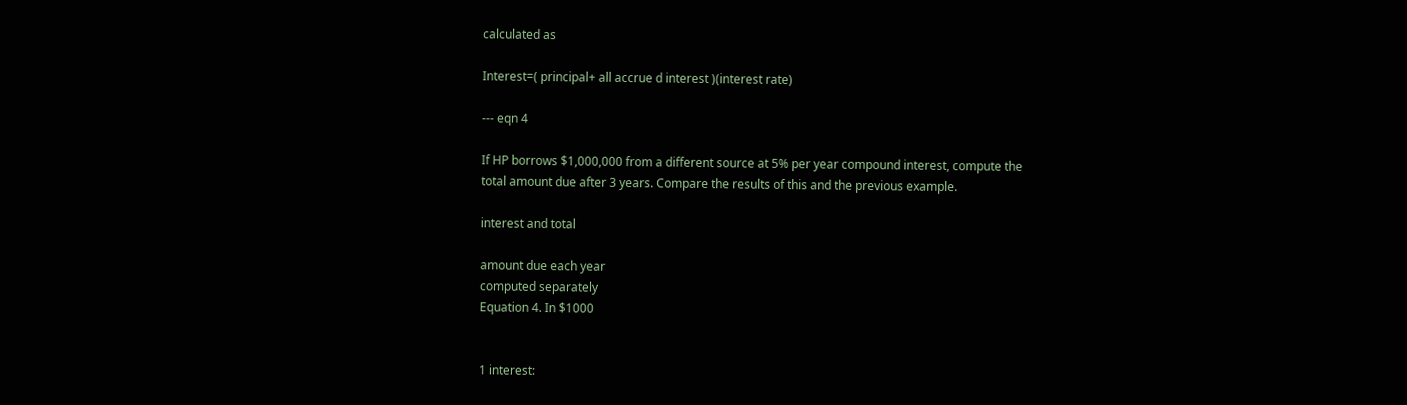calculated as

Interest=( principal+ all accrue d interest )(interest rate)

--- eqn 4

If HP borrows $1,000,000 from a different source at 5% per year compound interest, compute the
total amount due after 3 years. Compare the results of this and the previous example.

interest and total

amount due each year
computed separately
Equation 4. In $1000


1 interest: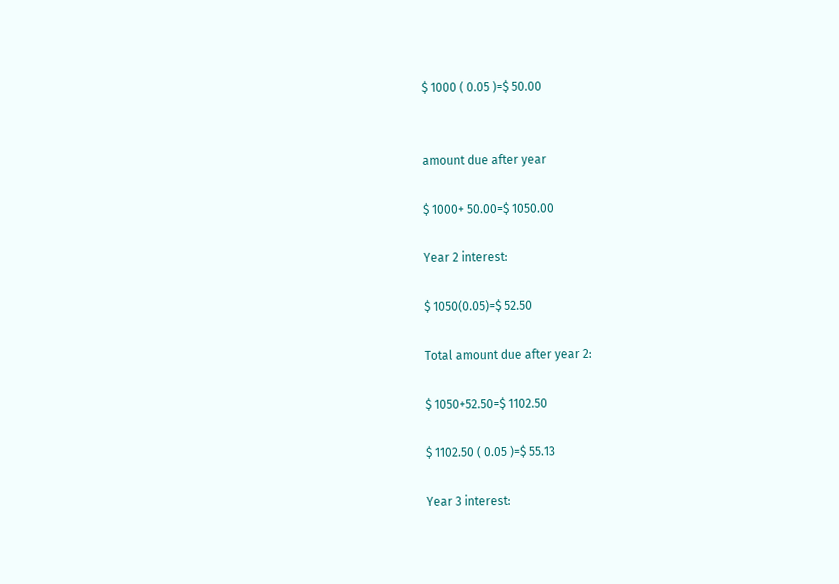$ 1000 ( 0.05 )=$ 50.00


amount due after year

$ 1000+ 50.00=$ 1050.00

Year 2 interest:

$ 1050(0.05)=$ 52.50

Total amount due after year 2:

$ 1050+52.50=$ 1102.50

$ 1102.50 ( 0.05 )=$ 55.13

Year 3 interest: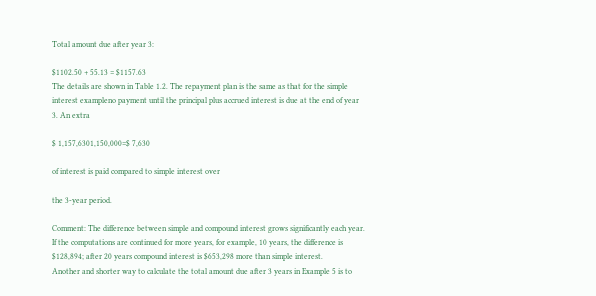Total amount due after year 3:

$1102.50 + 55.13 = $1157.63
The details are shown in Table 1.2. The repayment plan is the same as that for the simple
interest exampleno payment until the principal plus accrued interest is due at the end of year
3. An extra

$ 1,157,6301,150,000=$ 7,630

of interest is paid compared to simple interest over

the 3-year period.

Comment: The difference between simple and compound interest grows significantly each year.
If the computations are continued for more years, for example, 10 years, the difference is
$128,894; after 20 years compound interest is $653,298 more than simple interest.
Another and shorter way to calculate the total amount due after 3 years in Example 5 is to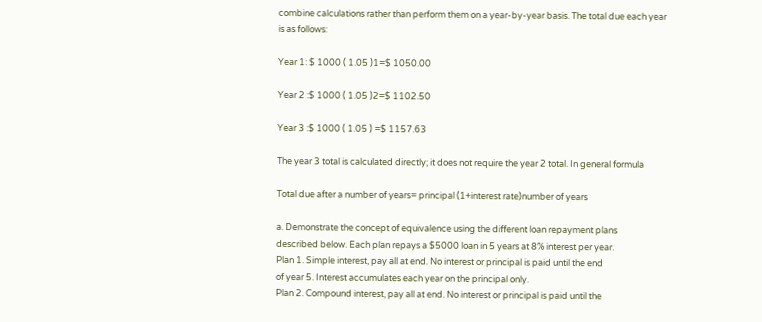combine calculations rather than perform them on a year-by-year basis. The total due each year
is as follows:

Year 1: $ 1000 ( 1.05 )1=$ 1050.00

Year 2 :$ 1000 ( 1.05 )2=$ 1102.50

Year 3 :$ 1000 ( 1.05 ) =$ 1157.63

The year 3 total is calculated directly; it does not require the year 2 total. In general formula

Total due after a number of years= principal (1+interest rate)number of years

a. Demonstrate the concept of equivalence using the different loan repayment plans
described below. Each plan repays a $5000 loan in 5 years at 8% interest per year.
Plan 1. Simple interest, pay all at end. No interest or principal is paid until the end
of year 5. Interest accumulates each year on the principal only.
Plan 2. Compound interest, pay all at end. No interest or principal is paid until the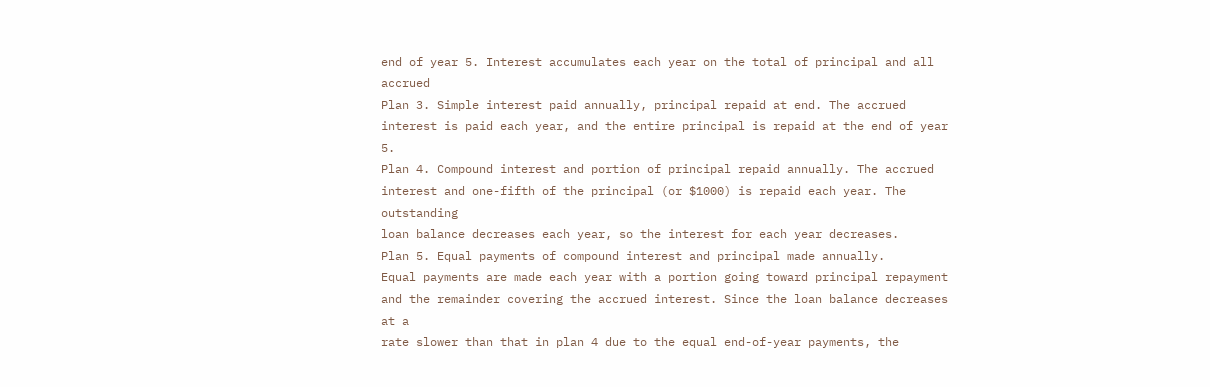end of year 5. Interest accumulates each year on the total of principal and all accrued
Plan 3. Simple interest paid annually, principal repaid at end. The accrued
interest is paid each year, and the entire principal is repaid at the end of year 5.
Plan 4. Compound interest and portion of principal repaid annually. The accrued
interest and one-fifth of the principal (or $1000) is repaid each year. The outstanding
loan balance decreases each year, so the interest for each year decreases.
Plan 5. Equal payments of compound interest and principal made annually.
Equal payments are made each year with a portion going toward principal repayment
and the remainder covering the accrued interest. Since the loan balance decreases at a
rate slower than that in plan 4 due to the equal end-of-year payments, the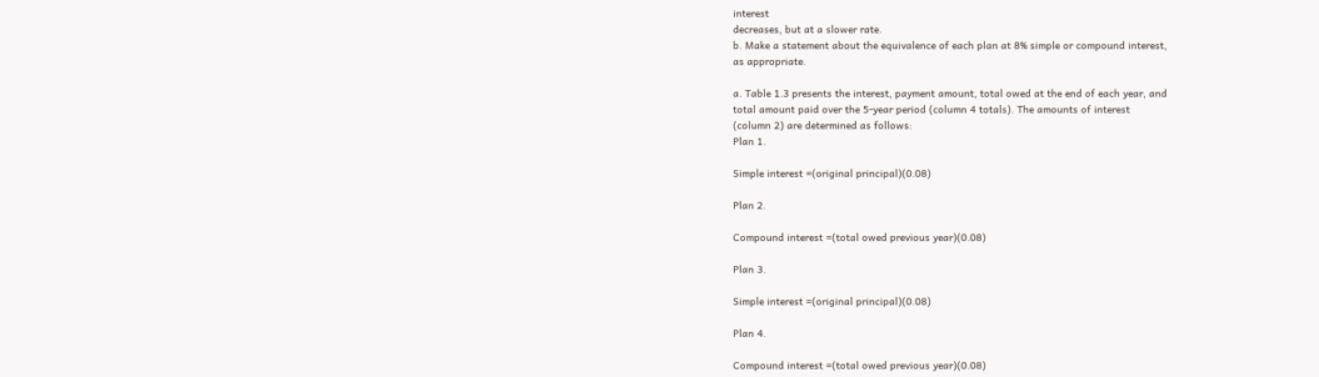interest
decreases, but at a slower rate.
b. Make a statement about the equivalence of each plan at 8% simple or compound interest,
as appropriate.

a. Table 1.3 presents the interest, payment amount, total owed at the end of each year, and
total amount paid over the 5-year period (column 4 totals). The amounts of interest
(column 2) are determined as follows:
Plan 1.

Simple interest =(original principal)(0.08)

Plan 2.

Compound interest =(total owed previous year)(0.08)

Plan 3.

Simple interest =(original principal)(0.08)

Plan 4.

Compound interest =(total owed previous year)(0.08)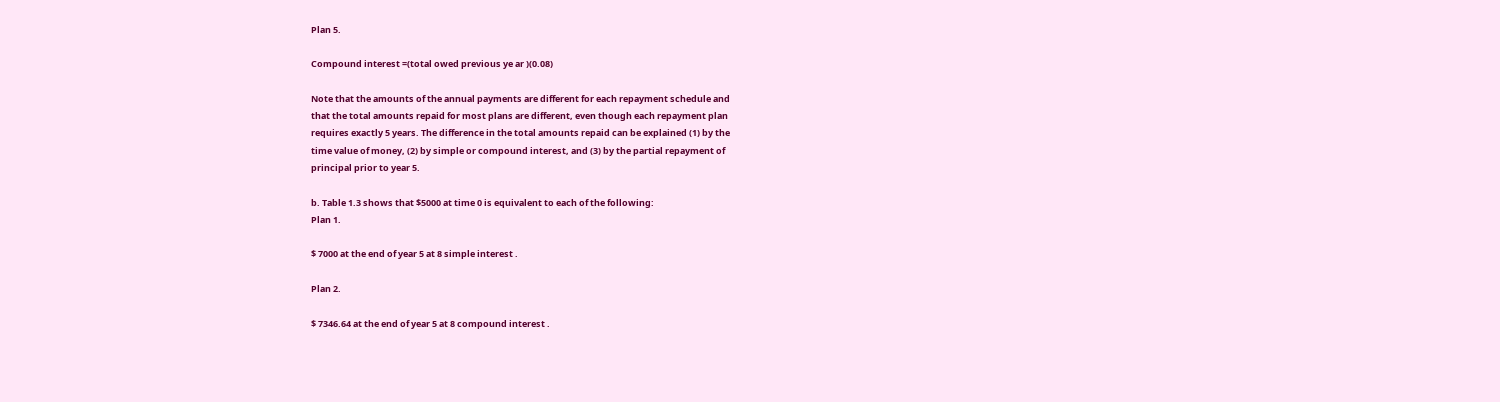Plan 5.

Compound interest =(total owed previous ye ar )(0.08)

Note that the amounts of the annual payments are different for each repayment schedule and
that the total amounts repaid for most plans are different, even though each repayment plan
requires exactly 5 years. The difference in the total amounts repaid can be explained (1) by the
time value of money, (2) by simple or compound interest, and (3) by the partial repayment of
principal prior to year 5.

b. Table 1.3 shows that $5000 at time 0 is equivalent to each of the following:
Plan 1.

$ 7000 at the end of year 5 at 8 simple interest .

Plan 2.

$ 7346.64 at the end of year 5 at 8 compound interest .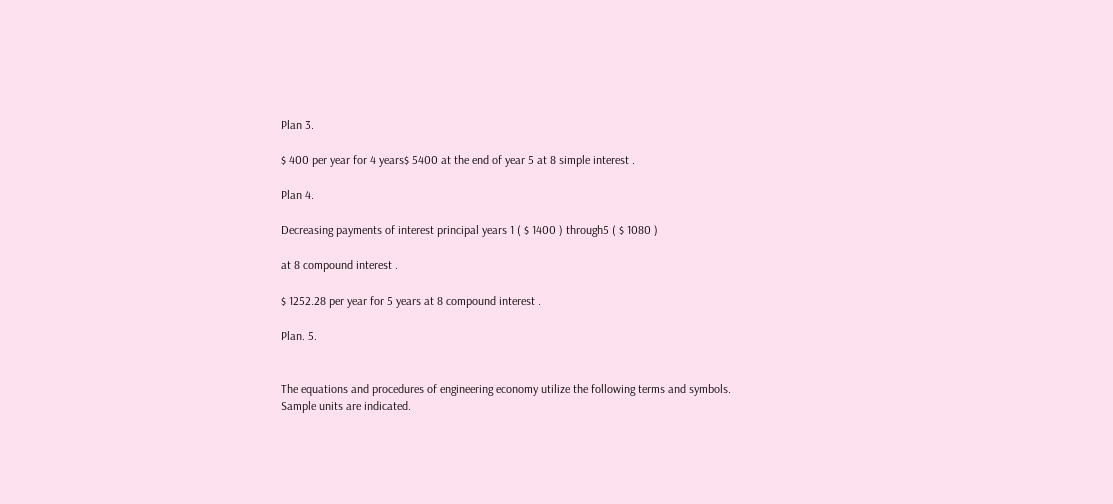Plan 3.

$ 400 per year for 4 years$ 5400 at the end of year 5 at 8 simple interest .

Plan 4.

Decreasing payments of interest principal years 1 ( $ 1400 ) through5 ( $ 1080 )

at 8 compound interest .

$ 1252.28 per year for 5 years at 8 compound interest .

Plan. 5.


The equations and procedures of engineering economy utilize the following terms and symbols.
Sample units are indicated.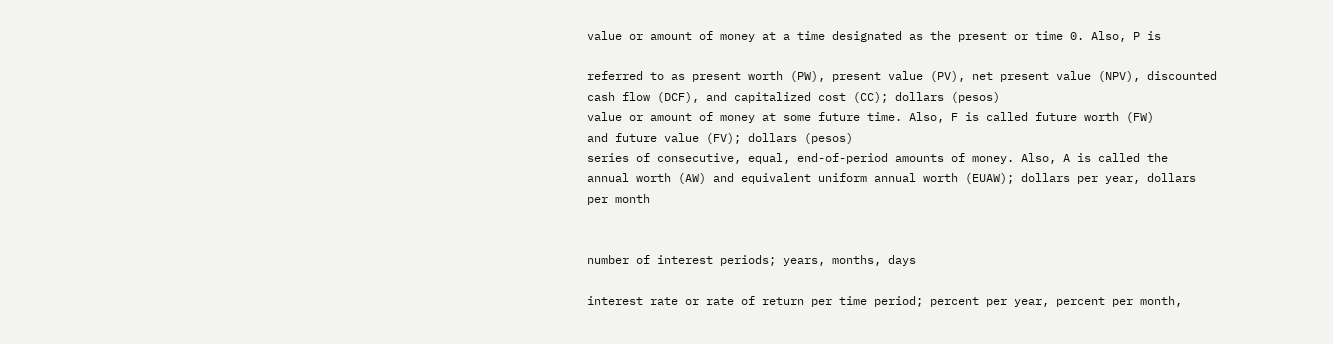value or amount of money at a time designated as the present or time 0. Also, P is

referred to as present worth (PW), present value (PV), net present value (NPV), discounted
cash flow (DCF), and capitalized cost (CC); dollars (pesos)
value or amount of money at some future time. Also, F is called future worth (FW)
and future value (FV); dollars (pesos)
series of consecutive, equal, end-of-period amounts of money. Also, A is called the
annual worth (AW) and equivalent uniform annual worth (EUAW); dollars per year, dollars
per month


number of interest periods; years, months, days

interest rate or rate of return per time period; percent per year, percent per month,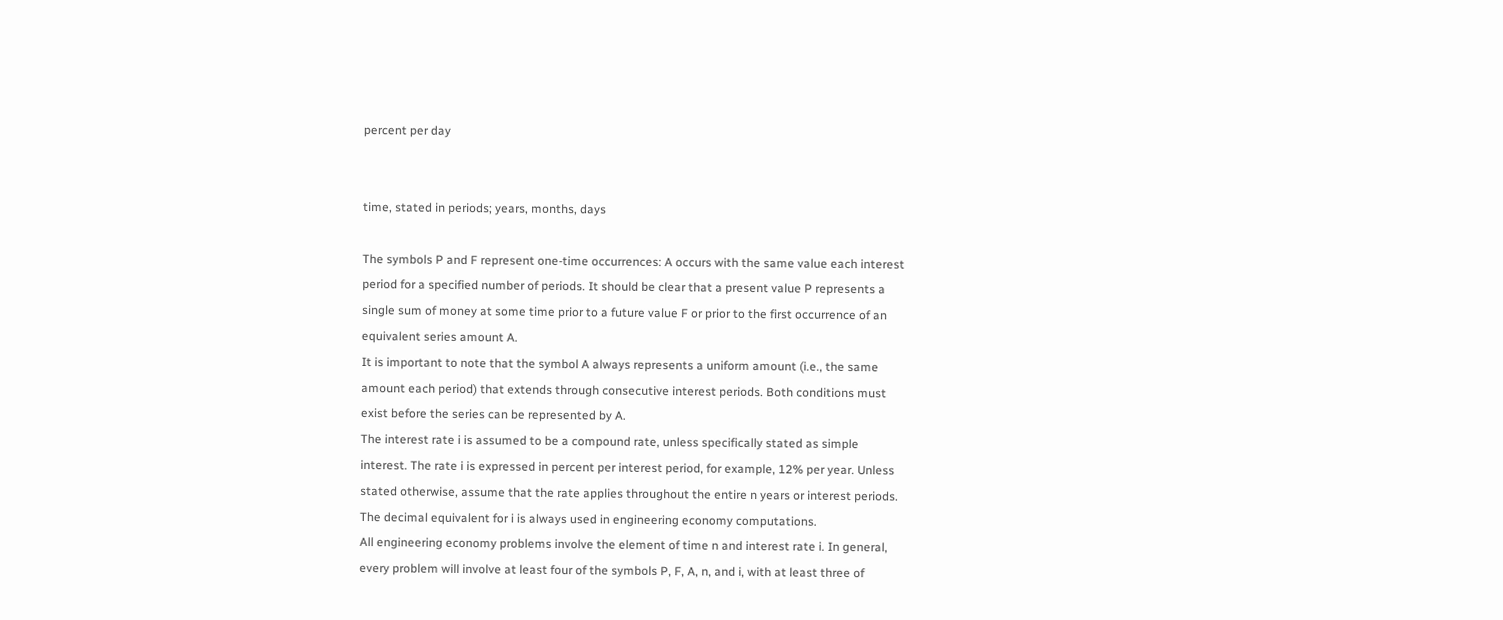percent per day


time, stated in periods; years, months, days

The symbols P and F represent one-time occurrences: A occurs with the same value each interest
period for a specified number of periods. It should be clear that a present value P represents a
single sum of money at some time prior to a future value F or prior to the first occurrence of an
equivalent series amount A.
It is important to note that the symbol A always represents a uniform amount (i.e., the same
amount each period) that extends through consecutive interest periods. Both conditions must
exist before the series can be represented by A.
The interest rate i is assumed to be a compound rate, unless specifically stated as simple
interest. The rate i is expressed in percent per interest period, for example, 12% per year. Unless
stated otherwise, assume that the rate applies throughout the entire n years or interest periods.
The decimal equivalent for i is always used in engineering economy computations.
All engineering economy problems involve the element of time n and interest rate i. In general,
every problem will involve at least four of the symbols P, F, A, n, and i, with at least three of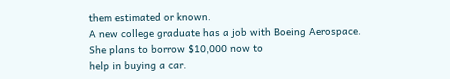them estimated or known.
A new college graduate has a job with Boeing Aerospace. She plans to borrow $10,000 now to
help in buying a car.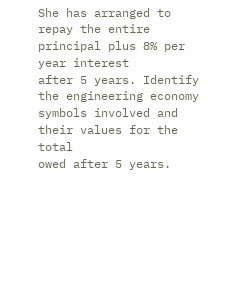She has arranged to repay the entire principal plus 8% per year interest
after 5 years. Identify the engineering economy symbols involved and their values for the total
owed after 5 years.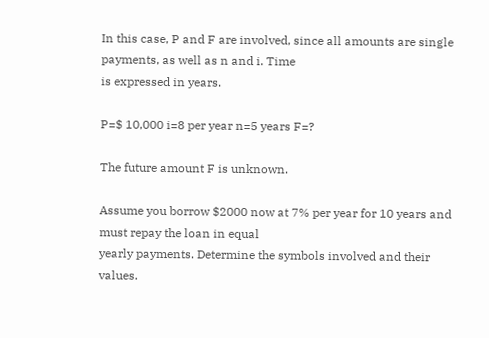In this case, P and F are involved, since all amounts are single payments, as well as n and i. Time
is expressed in years.

P=$ 10,000 i=8 per year n=5 years F=?

The future amount F is unknown.

Assume you borrow $2000 now at 7% per year for 10 years and must repay the loan in equal
yearly payments. Determine the symbols involved and their values.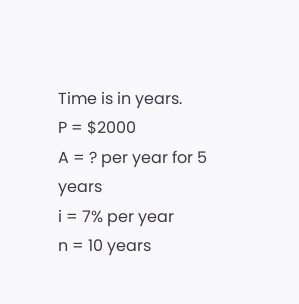Time is in years.
P = $2000
A = ? per year for 5 years
i = 7% per year
n = 10 years